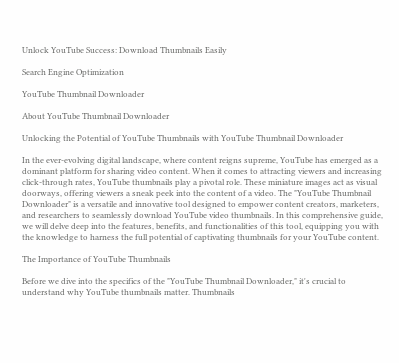Unlock YouTube Success: Download Thumbnails Easily

Search Engine Optimization

YouTube Thumbnail Downloader

About YouTube Thumbnail Downloader

Unlocking the Potential of YouTube Thumbnails with YouTube Thumbnail Downloader

In the ever-evolving digital landscape, where content reigns supreme, YouTube has emerged as a dominant platform for sharing video content. When it comes to attracting viewers and increasing click-through rates, YouTube thumbnails play a pivotal role. These miniature images act as visual doorways, offering viewers a sneak peek into the content of a video. The "YouTube Thumbnail Downloader" is a versatile and innovative tool designed to empower content creators, marketers, and researchers to seamlessly download YouTube video thumbnails. In this comprehensive guide, we will delve deep into the features, benefits, and functionalities of this tool, equipping you with the knowledge to harness the full potential of captivating thumbnails for your YouTube content.

The Importance of YouTube Thumbnails

Before we dive into the specifics of the "YouTube Thumbnail Downloader," it's crucial to understand why YouTube thumbnails matter. Thumbnails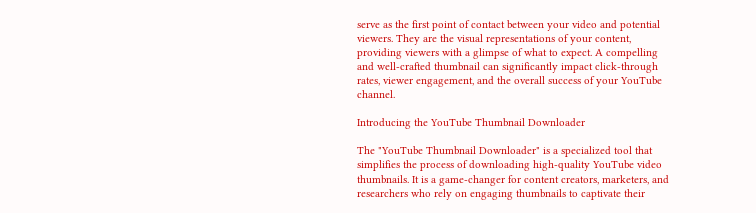serve as the first point of contact between your video and potential viewers. They are the visual representations of your content, providing viewers with a glimpse of what to expect. A compelling and well-crafted thumbnail can significantly impact click-through rates, viewer engagement, and the overall success of your YouTube channel.

Introducing the YouTube Thumbnail Downloader

The "YouTube Thumbnail Downloader" is a specialized tool that simplifies the process of downloading high-quality YouTube video thumbnails. It is a game-changer for content creators, marketers, and researchers who rely on engaging thumbnails to captivate their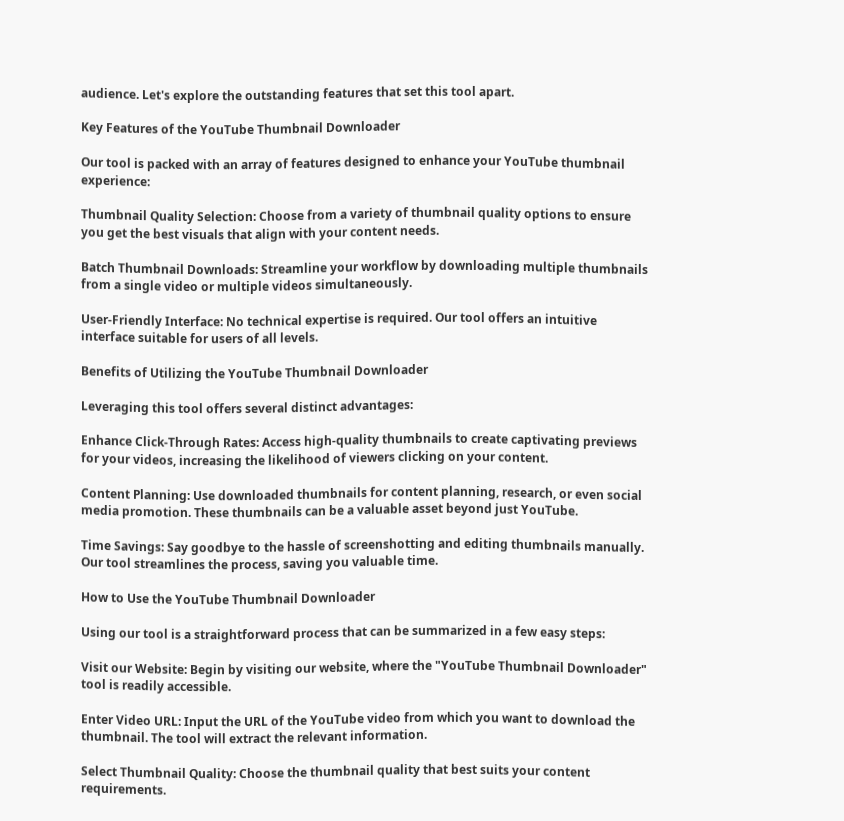audience. Let's explore the outstanding features that set this tool apart.

Key Features of the YouTube Thumbnail Downloader

Our tool is packed with an array of features designed to enhance your YouTube thumbnail experience:

Thumbnail Quality Selection: Choose from a variety of thumbnail quality options to ensure you get the best visuals that align with your content needs.

Batch Thumbnail Downloads: Streamline your workflow by downloading multiple thumbnails from a single video or multiple videos simultaneously.

User-Friendly Interface: No technical expertise is required. Our tool offers an intuitive interface suitable for users of all levels.

Benefits of Utilizing the YouTube Thumbnail Downloader

Leveraging this tool offers several distinct advantages:

Enhance Click-Through Rates: Access high-quality thumbnails to create captivating previews for your videos, increasing the likelihood of viewers clicking on your content.

Content Planning: Use downloaded thumbnails for content planning, research, or even social media promotion. These thumbnails can be a valuable asset beyond just YouTube.

Time Savings: Say goodbye to the hassle of screenshotting and editing thumbnails manually. Our tool streamlines the process, saving you valuable time.

How to Use the YouTube Thumbnail Downloader

Using our tool is a straightforward process that can be summarized in a few easy steps:

Visit our Website: Begin by visiting our website, where the "YouTube Thumbnail Downloader" tool is readily accessible.

Enter Video URL: Input the URL of the YouTube video from which you want to download the thumbnail. The tool will extract the relevant information.

Select Thumbnail Quality: Choose the thumbnail quality that best suits your content requirements.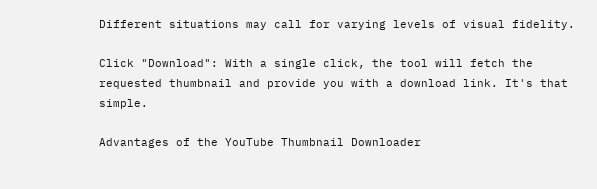Different situations may call for varying levels of visual fidelity.

Click "Download": With a single click, the tool will fetch the requested thumbnail and provide you with a download link. It's that simple.

Advantages of the YouTube Thumbnail Downloader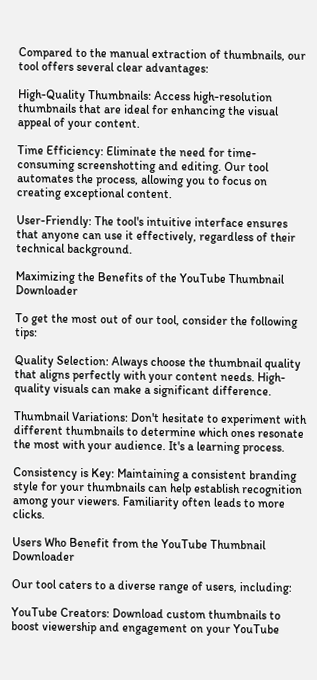Compared to the manual extraction of thumbnails, our tool offers several clear advantages:

High-Quality Thumbnails: Access high-resolution thumbnails that are ideal for enhancing the visual appeal of your content.

Time Efficiency: Eliminate the need for time-consuming screenshotting and editing. Our tool automates the process, allowing you to focus on creating exceptional content.

User-Friendly: The tool's intuitive interface ensures that anyone can use it effectively, regardless of their technical background.

Maximizing the Benefits of the YouTube Thumbnail Downloader

To get the most out of our tool, consider the following tips:

Quality Selection: Always choose the thumbnail quality that aligns perfectly with your content needs. High-quality visuals can make a significant difference.

Thumbnail Variations: Don't hesitate to experiment with different thumbnails to determine which ones resonate the most with your audience. It's a learning process.

Consistency is Key: Maintaining a consistent branding style for your thumbnails can help establish recognition among your viewers. Familiarity often leads to more clicks.

Users Who Benefit from the YouTube Thumbnail Downloader

Our tool caters to a diverse range of users, including:

YouTube Creators: Download custom thumbnails to boost viewership and engagement on your YouTube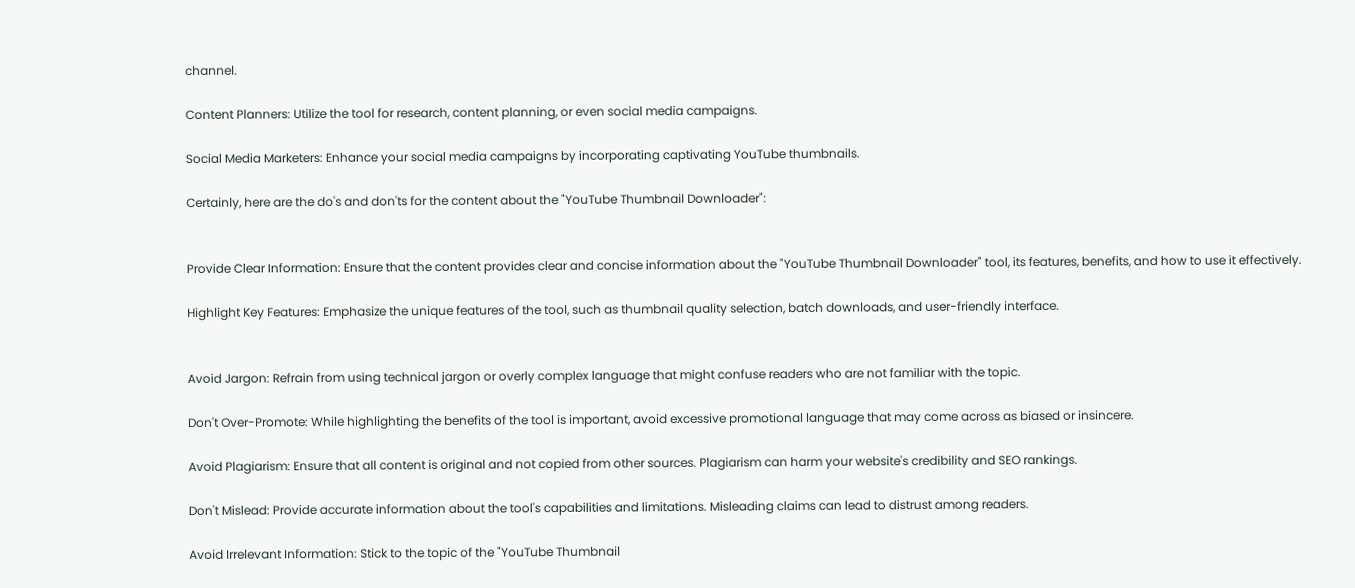channel.

Content Planners: Utilize the tool for research, content planning, or even social media campaigns.

Social Media Marketers: Enhance your social media campaigns by incorporating captivating YouTube thumbnails.

Certainly, here are the do's and don'ts for the content about the "YouTube Thumbnail Downloader":


Provide Clear Information: Ensure that the content provides clear and concise information about the "YouTube Thumbnail Downloader" tool, its features, benefits, and how to use it effectively.

Highlight Key Features: Emphasize the unique features of the tool, such as thumbnail quality selection, batch downloads, and user-friendly interface.


Avoid Jargon: Refrain from using technical jargon or overly complex language that might confuse readers who are not familiar with the topic.

Don't Over-Promote: While highlighting the benefits of the tool is important, avoid excessive promotional language that may come across as biased or insincere.

Avoid Plagiarism: Ensure that all content is original and not copied from other sources. Plagiarism can harm your website's credibility and SEO rankings.

Don't Mislead: Provide accurate information about the tool's capabilities and limitations. Misleading claims can lead to distrust among readers.

Avoid Irrelevant Information: Stick to the topic of the "YouTube Thumbnail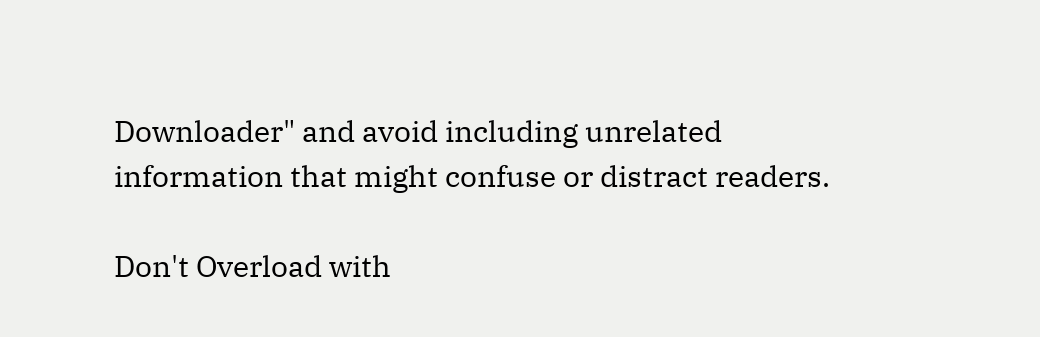Downloader" and avoid including unrelated information that might confuse or distract readers.

Don't Overload with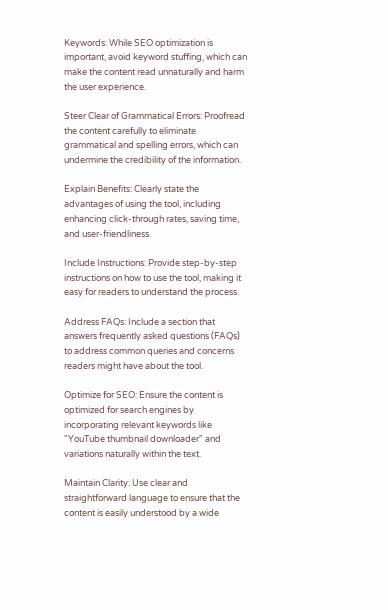Keywords: While SEO optimization is important, avoid keyword stuffing, which can make the content read unnaturally and harm the user experience.

Steer Clear of Grammatical Errors: Proofread the content carefully to eliminate grammatical and spelling errors, which can undermine the credibility of the information.

Explain Benefits: Clearly state the advantages of using the tool, including enhancing click-through rates, saving time, and user-friendliness.

Include Instructions: Provide step-by-step instructions on how to use the tool, making it easy for readers to understand the process.

Address FAQs: Include a section that answers frequently asked questions (FAQs) to address common queries and concerns readers might have about the tool.

Optimize for SEO: Ensure the content is optimized for search engines by incorporating relevant keywords like "YouTube thumbnail downloader" and variations naturally within the text.

Maintain Clarity: Use clear and straightforward language to ensure that the content is easily understood by a wide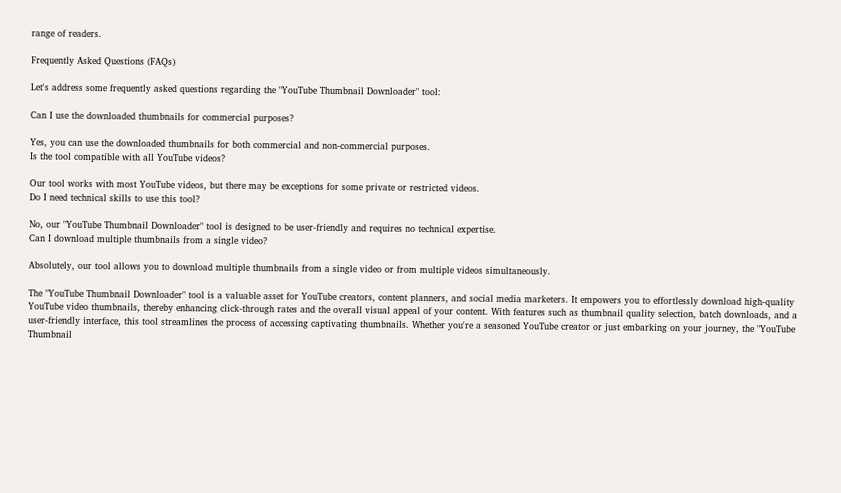range of readers.

Frequently Asked Questions (FAQs)

Let's address some frequently asked questions regarding the "YouTube Thumbnail Downloader" tool:

Can I use the downloaded thumbnails for commercial purposes?

Yes, you can use the downloaded thumbnails for both commercial and non-commercial purposes.
Is the tool compatible with all YouTube videos?

Our tool works with most YouTube videos, but there may be exceptions for some private or restricted videos.
Do I need technical skills to use this tool?

No, our "YouTube Thumbnail Downloader" tool is designed to be user-friendly and requires no technical expertise.
Can I download multiple thumbnails from a single video?

Absolutely, our tool allows you to download multiple thumbnails from a single video or from multiple videos simultaneously.

The "YouTube Thumbnail Downloader" tool is a valuable asset for YouTube creators, content planners, and social media marketers. It empowers you to effortlessly download high-quality YouTube video thumbnails, thereby enhancing click-through rates and the overall visual appeal of your content. With features such as thumbnail quality selection, batch downloads, and a user-friendly interface, this tool streamlines the process of accessing captivating thumbnails. Whether you're a seasoned YouTube creator or just embarking on your journey, the "YouTube Thumbnail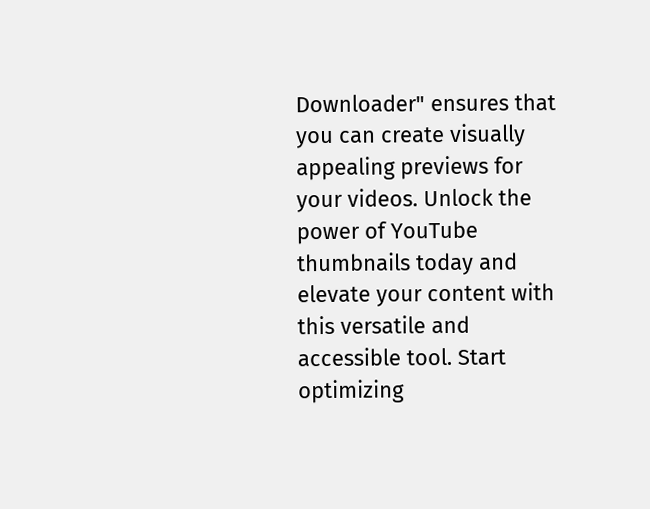Downloader" ensures that you can create visually appealing previews for your videos. Unlock the power of YouTube thumbnails today and elevate your content with this versatile and accessible tool. Start optimizing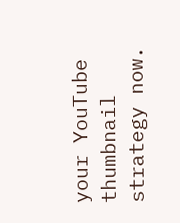your YouTube thumbnail strategy now.